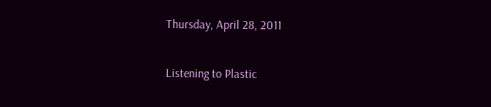Thursday, April 28, 2011

Listening to Plastic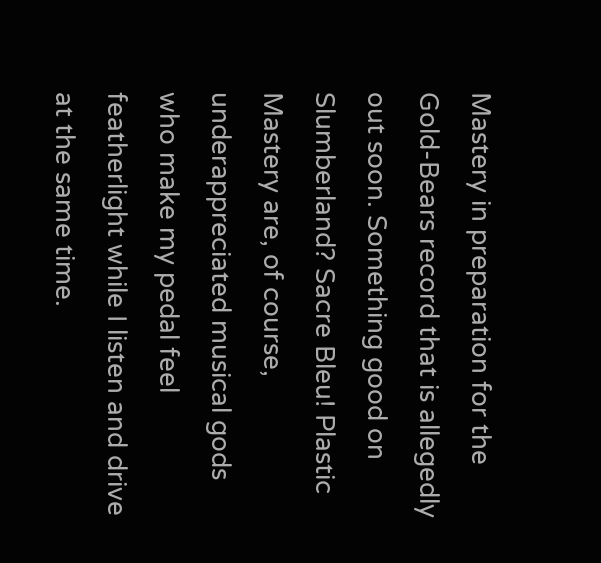Mastery in preparation for the Gold-Bears record that is allegedly out soon. Something good on Slumberland? Sacre Bleu! Plastic Mastery are, of course, underappreciated musical gods who make my pedal feel featherlight while I listen and drive at the same time.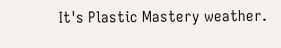It's Plastic Mastery weather.